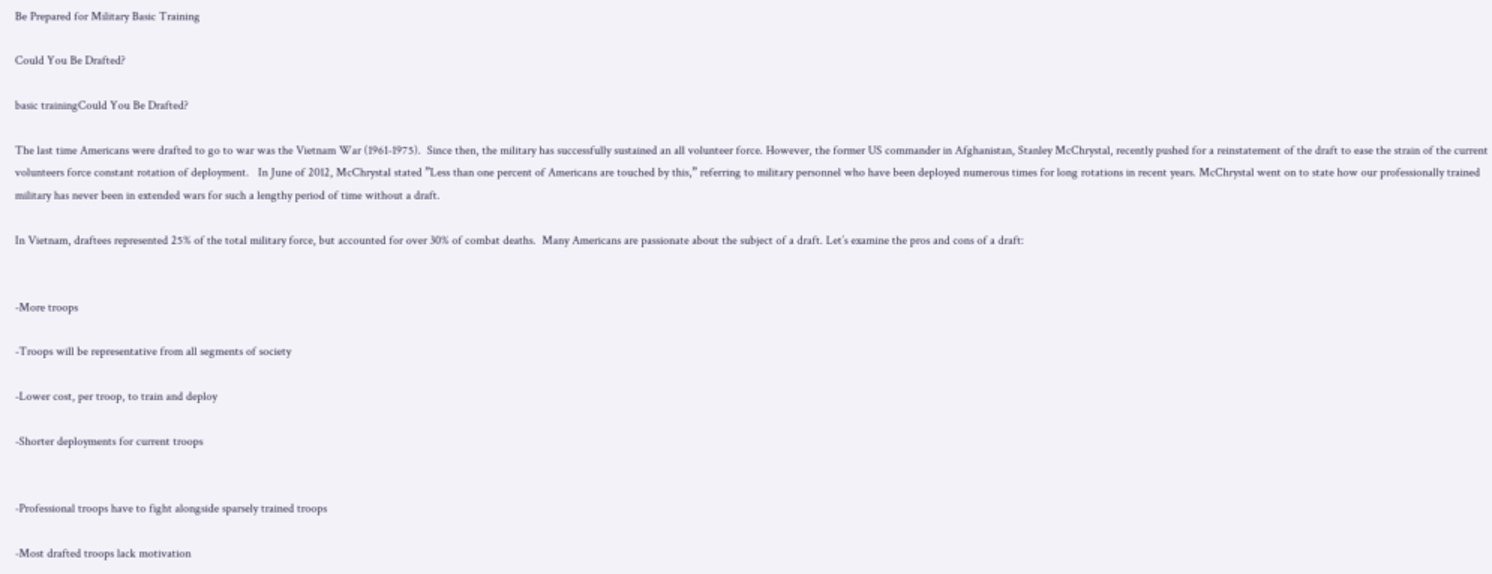Be Prepared for Military Basic Training

Could You Be Drafted?

basic trainingCould You Be Drafted?

The last time Americans were drafted to go to war was the Vietnam War (1961-1975).  Since then, the military has successfully sustained an all volunteer force. However, the former US commander in Afghanistan, Stanley McChrystal, recently pushed for a reinstatement of the draft to ease the strain of the current volunteers force constant rotation of deployment.   In June of 2012, McChrystal stated ”Less than one percent of Americans are touched by this,” referring to military personnel who have been deployed numerous times for long rotations in recent years. McChrystal went on to state how our professionally trained military has never been in extended wars for such a lengthy period of time without a draft.

In Vietnam, draftees represented 25% of the total military force, but accounted for over 30% of combat deaths.  Many Americans are passionate about the subject of a draft. Let’s examine the pros and cons of a draft:


-More troops

-Troops will be representative from all segments of society

-Lower cost, per troop, to train and deploy

-Shorter deployments for current troops


-Professional troops have to fight alongside sparsely trained troops

-Most drafted troops lack motivation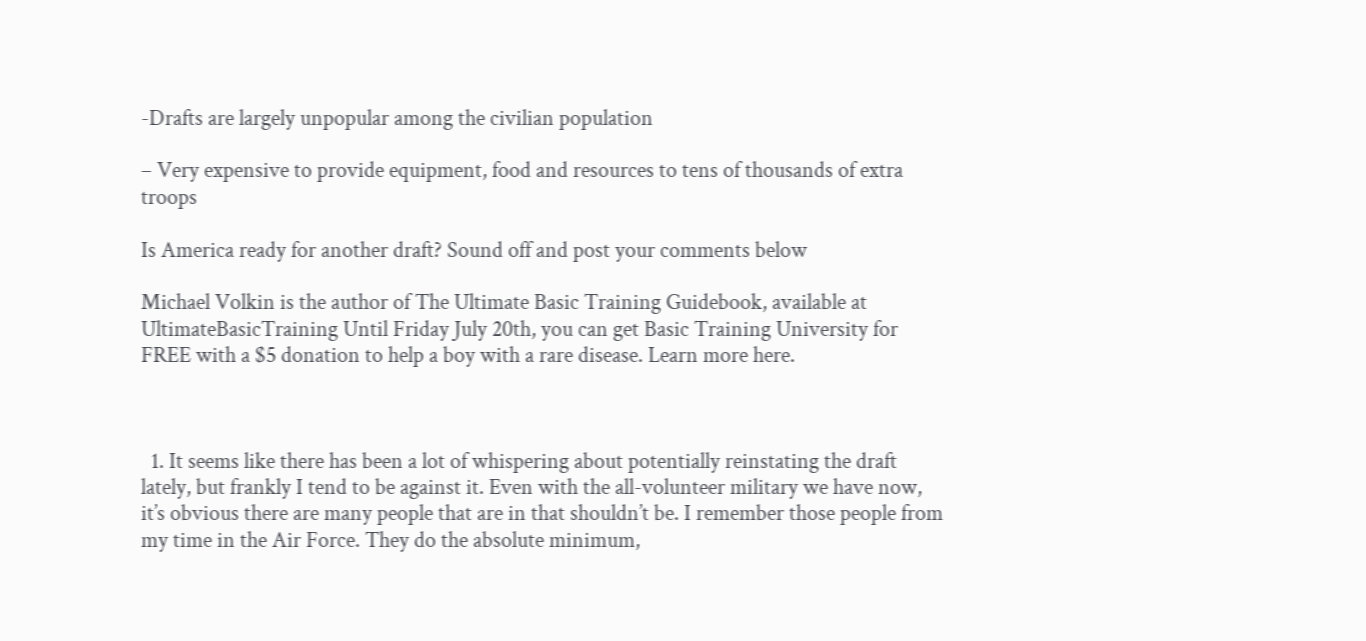-Drafts are largely unpopular among the civilian population

– Very expensive to provide equipment, food and resources to tens of thousands of extra troops

Is America ready for another draft? Sound off and post your comments below

Michael Volkin is the author of The Ultimate Basic Training Guidebook, available at UltimateBasicTraining Until Friday July 20th, you can get Basic Training University for FREE with a $5 donation to help a boy with a rare disease. Learn more here.



  1. It seems like there has been a lot of whispering about potentially reinstating the draft lately, but frankly I tend to be against it. Even with the all-volunteer military we have now, it’s obvious there are many people that are in that shouldn’t be. I remember those people from my time in the Air Force. They do the absolute minimum,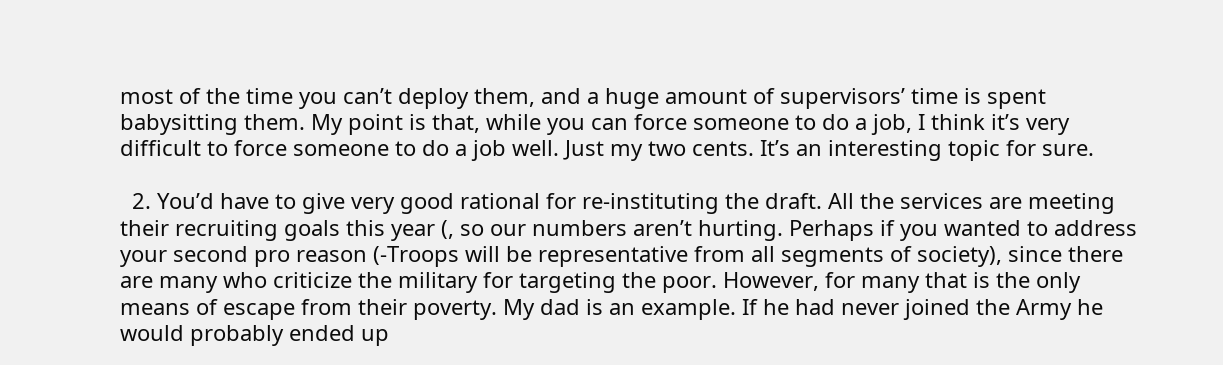most of the time you can’t deploy them, and a huge amount of supervisors’ time is spent babysitting them. My point is that, while you can force someone to do a job, I think it’s very difficult to force someone to do a job well. Just my two cents. It’s an interesting topic for sure.

  2. You’d have to give very good rational for re-instituting the draft. All the services are meeting their recruiting goals this year (, so our numbers aren’t hurting. Perhaps if you wanted to address your second pro reason (-Troops will be representative from all segments of society), since there are many who criticize the military for targeting the poor. However, for many that is the only means of escape from their poverty. My dad is an example. If he had never joined the Army he would probably ended up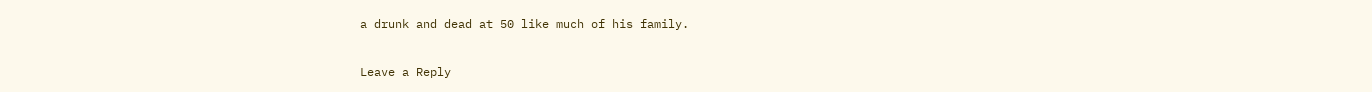a drunk and dead at 50 like much of his family.

Leave a Reply